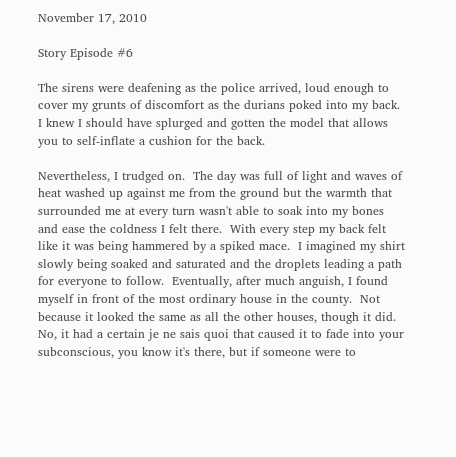November 17, 2010

Story Episode #6

The sirens were deafening as the police arrived, loud enough to cover my grunts of discomfort as the durians poked into my back.  I knew I should have splurged and gotten the model that allows you to self-inflate a cushion for the back.

Nevertheless, I trudged on.  The day was full of light and waves of heat washed up against me from the ground but the warmth that surrounded me at every turn wasn't able to soak into my bones and ease the coldness I felt there.  With every step my back felt like it was being hammered by a spiked mace.  I imagined my shirt slowly being soaked and saturated and the droplets leading a path for everyone to follow.  Eventually, after much anguish, I found myself in front of the most ordinary house in the county.  Not because it looked the same as all the other houses, though it did.  No, it had a certain je ne sais quoi that caused it to fade into your subconscious, you know it's there, but if someone were to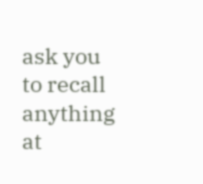ask you to recall anything at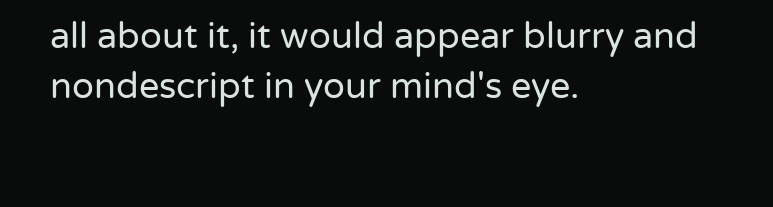all about it, it would appear blurry and nondescript in your mind's eye.